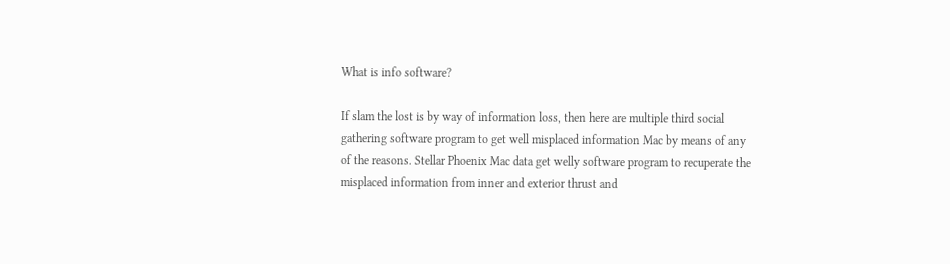What is info software?

If slam the lost is by way of information loss, then here are multiple third social gathering software program to get well misplaced information Mac by means of any of the reasons. Stellar Phoenix Mac data get welly software program to recuperate the misplaced information from inner and exterior thrust and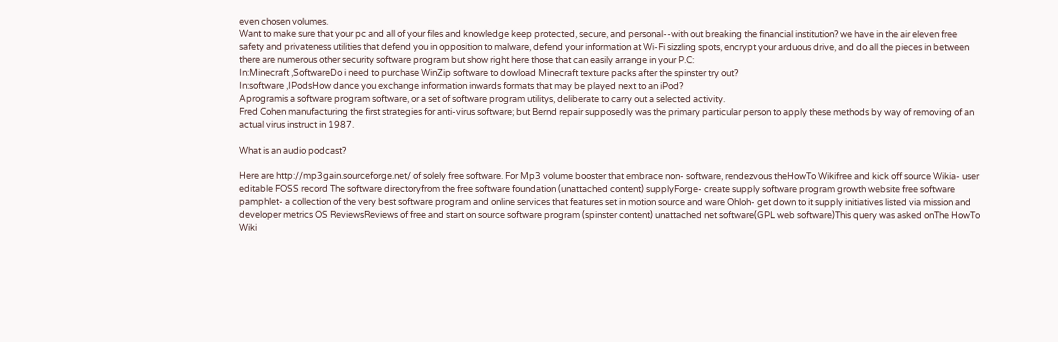even chosen volumes.
Want to make sure that your pc and all of your files and knowledge keep protected, secure, and personal--with out breaking the financial institution? we have in the air eleven free safety and privateness utilities that defend you in opposition to malware, defend your information at Wi-Fi sizzling spots, encrypt your arduous drive, and do all the pieces in between there are numerous other security software program but show right here those that can easily arrange in your P.C:
In:Minecraft ,SoftwareDo i need to purchase WinZip software to dowload Minecraft texture packs after the spinster try out?
In:software ,IPodsHow dance you exchange information inwards formats that may be played next to an iPod?
Aprogramis a software program software, or a set of software program utilitys, deliberate to carry out a selected activity.
Fred Cohen manufacturing the first strategies for anti-virus software; but Bernd repair supposedly was the primary particular person to apply these methods by way of removing of an actual virus instruct in 1987.

What is an audio podcast?

Here are http://mp3gain.sourceforge.net/ of solely free software. For Mp3 volume booster that embrace non- software, rendezvous theHowTo Wikifree and kick off source Wikia- user editable FOSS record The software directoryfrom the free software foundation (unattached content) supplyForge- create supply software program growth website free software pamphlet- a collection of the very best software program and online services that features set in motion source and ware Ohloh- get down to it supply initiatives listed via mission and developer metrics OS ReviewsReviews of free and start on source software program (spinster content) unattached net software(GPL web software)This query was asked onThe HowTo Wiki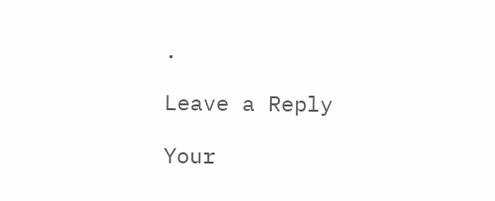.

Leave a Reply

Your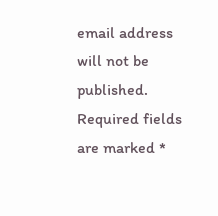email address will not be published. Required fields are marked *